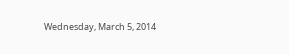Wednesday, March 5, 2014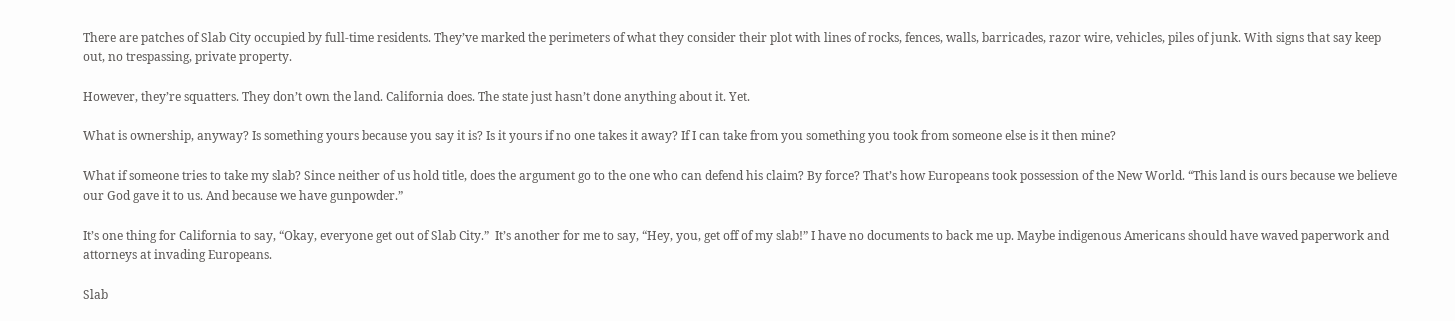There are patches of Slab City occupied by full-time residents. They’ve marked the perimeters of what they consider their plot with lines of rocks, fences, walls, barricades, razor wire, vehicles, piles of junk. With signs that say keep out, no trespassing, private property.

However, they’re squatters. They don’t own the land. California does. The state just hasn’t done anything about it. Yet.

What is ownership, anyway? Is something yours because you say it is? Is it yours if no one takes it away? If I can take from you something you took from someone else is it then mine?

What if someone tries to take my slab? Since neither of us hold title, does the argument go to the one who can defend his claim? By force? That’s how Europeans took possession of the New World. “This land is ours because we believe our God gave it to us. And because we have gunpowder.”

It’s one thing for California to say, “Okay, everyone get out of Slab City.”  It’s another for me to say, “Hey, you, get off of my slab!” I have no documents to back me up. Maybe indigenous Americans should have waved paperwork and attorneys at invading Europeans.

Slab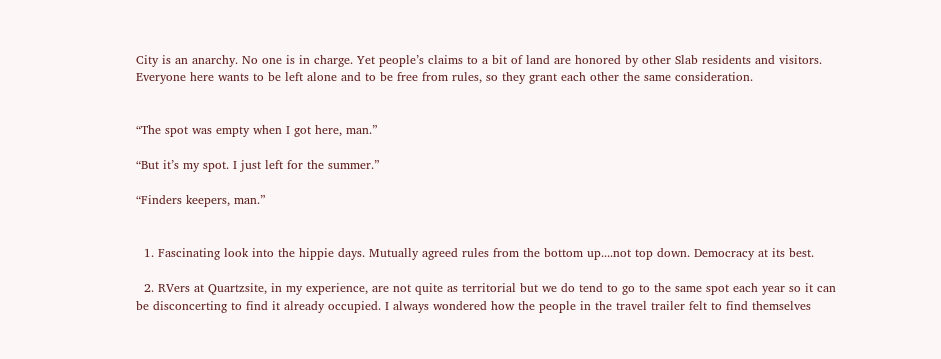City is an anarchy. No one is in charge. Yet people’s claims to a bit of land are honored by other Slab residents and visitors. Everyone here wants to be left alone and to be free from rules, so they grant each other the same consideration.


“The spot was empty when I got here, man.”

“But it’s my spot. I just left for the summer.”

“Finders keepers, man.”


  1. Fascinating look into the hippie days. Mutually agreed rules from the bottom up....not top down. Democracy at its best.

  2. RVers at Quartzsite, in my experience, are not quite as territorial but we do tend to go to the same spot each year so it can be disconcerting to find it already occupied. I always wondered how the people in the travel trailer felt to find themselves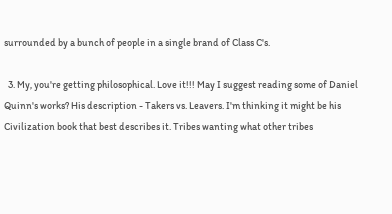surrounded by a bunch of people in a single brand of Class C's.

  3. My, you're getting philosophical. Love it!!! May I suggest reading some of Daniel Quinn's works? His description - Takers vs. Leavers. I'm thinking it might be his Civilization book that best describes it. Tribes wanting what other tribes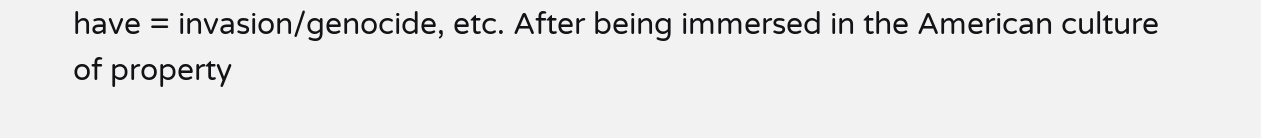have = invasion/genocide, etc. After being immersed in the American culture of property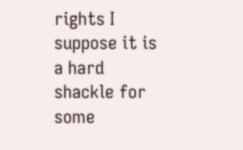rights I suppose it is a hard shackle for some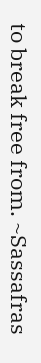to break free from. ~Sassafras